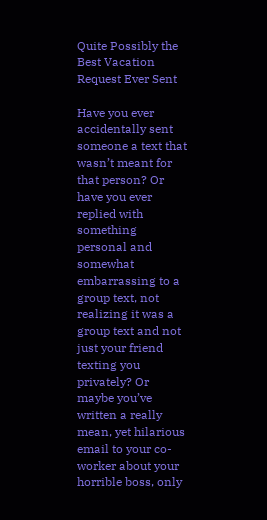Quite Possibly the Best Vacation Request Ever Sent

Have you ever accidentally sent someone a text that wasn’t meant for that person? Or have you ever replied with something personal and somewhat embarrassing to a group text, not realizing it was a group text and not just your friend texting you privately? Or maybe you’ve written a really mean, yet hilarious email to your co-worker about your horrible boss, only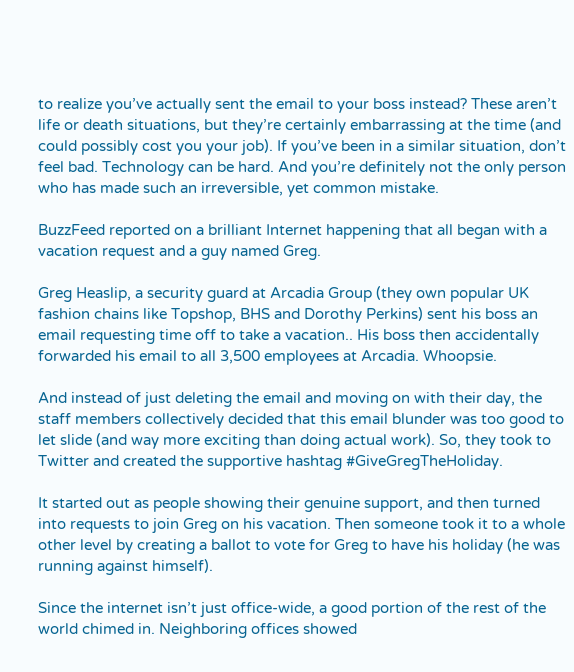to realize you’ve actually sent the email to your boss instead? These aren’t life or death situations, but they’re certainly embarrassing at the time (and could possibly cost you your job). If you’ve been in a similar situation, don’t feel bad. Technology can be hard. And you’re definitely not the only person who has made such an irreversible, yet common mistake.

BuzzFeed reported on a brilliant Internet happening that all began with a vacation request and a guy named Greg.

Greg Heaslip, a security guard at Arcadia Group (they own popular UK fashion chains like Topshop, BHS and Dorothy Perkins) sent his boss an email requesting time off to take a vacation.. His boss then accidentally forwarded his email to all 3,500 employees at Arcadia. Whoopsie.

And instead of just deleting the email and moving on with their day, the staff members collectively decided that this email blunder was too good to let slide (and way more exciting than doing actual work). So, they took to Twitter and created the supportive hashtag #GiveGregTheHoliday.

It started out as people showing their genuine support, and then turned into requests to join Greg on his vacation. Then someone took it to a whole other level by creating a ballot to vote for Greg to have his holiday (he was running against himself).

Since the internet isn’t just office-wide, a good portion of the rest of the world chimed in. Neighboring offices showed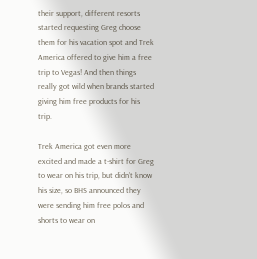their support, different resorts started requesting Greg choose them for his vacation spot and Trek America offered to give him a free trip to Vegas! And then things really got wild when brands started giving him free products for his trip.

Trek America got even more excited and made a t-shirt for Greg to wear on his trip, but didn’t know his size, so BHS announced they were sending him free polos and shorts to wear on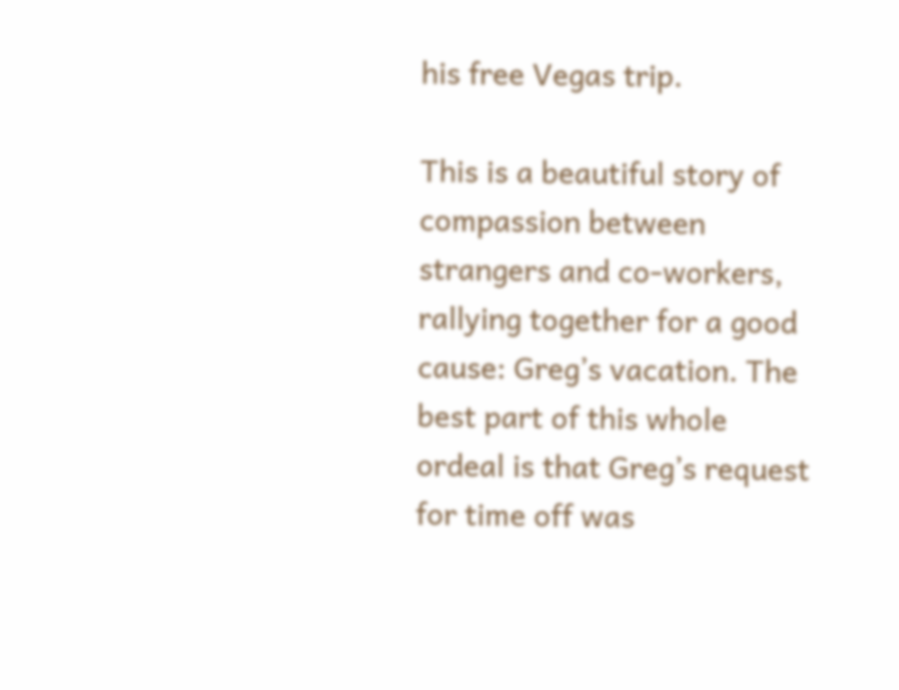his free Vegas trip.

This is a beautiful story of compassion between strangers and co-workers, rallying together for a good cause: Greg’s vacation. The best part of this whole ordeal is that Greg’s request for time off was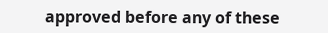approved before any of these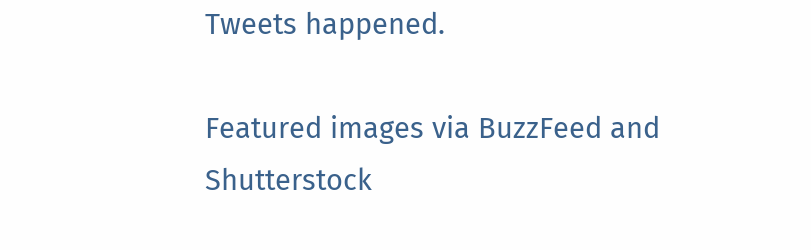Tweets happened.

Featured images via BuzzFeed and Shutterstock